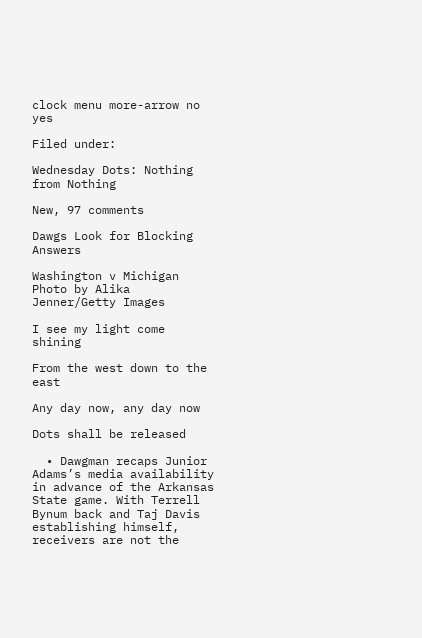clock menu more-arrow no yes

Filed under:

Wednesday Dots: Nothing from Nothing

New, 97 comments

Dawgs Look for Blocking Answers

Washington v Michigan Photo by Alika Jenner/Getty Images

I see my light come shining

From the west down to the east

Any day now, any day now

Dots shall be released

  • Dawgman recaps Junior Adams’s media availability in advance of the Arkansas State game. With Terrell Bynum back and Taj Davis establishing himself, receivers are not the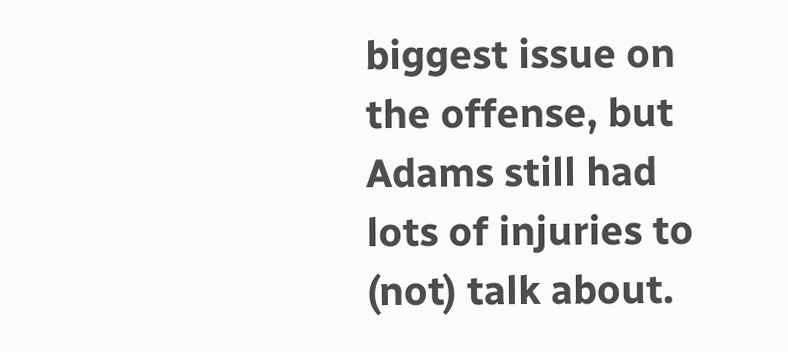biggest issue on the offense, but Adams still had lots of injuries to (not) talk about.